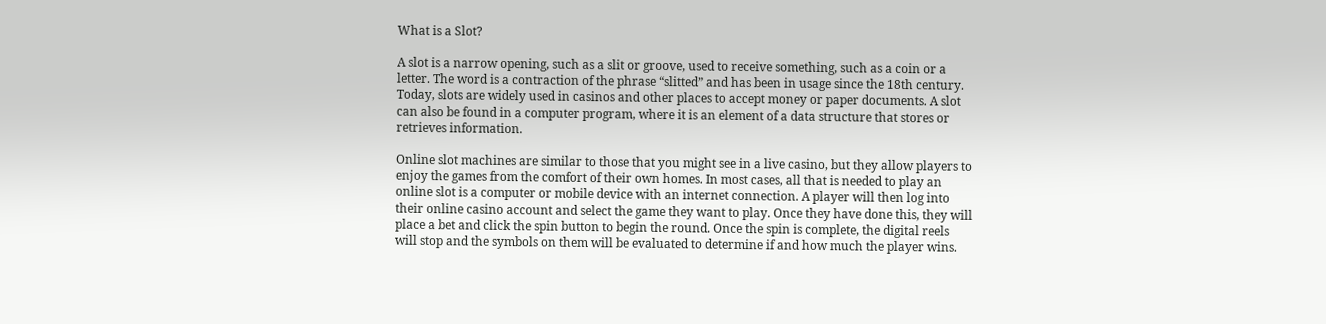What is a Slot?

A slot is a narrow opening, such as a slit or groove, used to receive something, such as a coin or a letter. The word is a contraction of the phrase “slitted” and has been in usage since the 18th century. Today, slots are widely used in casinos and other places to accept money or paper documents. A slot can also be found in a computer program, where it is an element of a data structure that stores or retrieves information.

Online slot machines are similar to those that you might see in a live casino, but they allow players to enjoy the games from the comfort of their own homes. In most cases, all that is needed to play an online slot is a computer or mobile device with an internet connection. A player will then log into their online casino account and select the game they want to play. Once they have done this, they will place a bet and click the spin button to begin the round. Once the spin is complete, the digital reels will stop and the symbols on them will be evaluated to determine if and how much the player wins.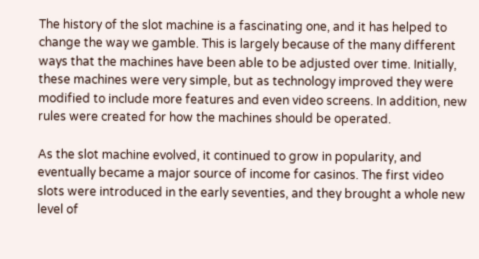The history of the slot machine is a fascinating one, and it has helped to change the way we gamble. This is largely because of the many different ways that the machines have been able to be adjusted over time. Initially, these machines were very simple, but as technology improved they were modified to include more features and even video screens. In addition, new rules were created for how the machines should be operated.

As the slot machine evolved, it continued to grow in popularity, and eventually became a major source of income for casinos. The first video slots were introduced in the early seventies, and they brought a whole new level of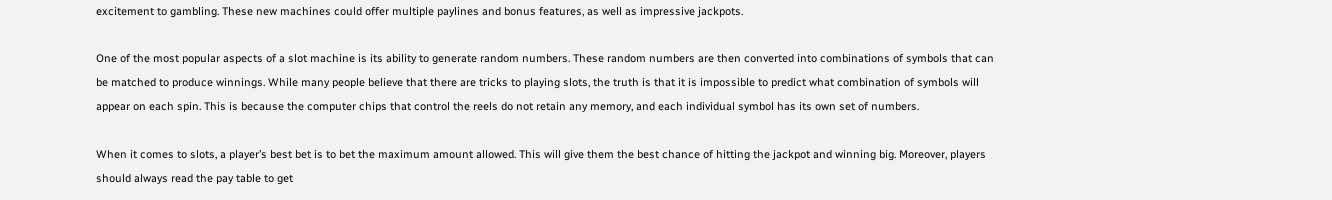excitement to gambling. These new machines could offer multiple paylines and bonus features, as well as impressive jackpots.

One of the most popular aspects of a slot machine is its ability to generate random numbers. These random numbers are then converted into combinations of symbols that can be matched to produce winnings. While many people believe that there are tricks to playing slots, the truth is that it is impossible to predict what combination of symbols will appear on each spin. This is because the computer chips that control the reels do not retain any memory, and each individual symbol has its own set of numbers.

When it comes to slots, a player’s best bet is to bet the maximum amount allowed. This will give them the best chance of hitting the jackpot and winning big. Moreover, players should always read the pay table to get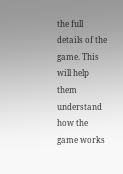the full details of the game. This will help them understand how the game works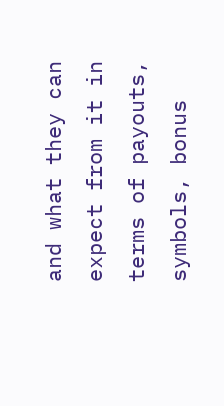and what they can expect from it in terms of payouts, symbols, bonus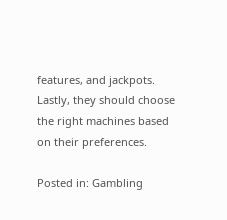features, and jackpots. Lastly, they should choose the right machines based on their preferences.

Posted in: Gambling